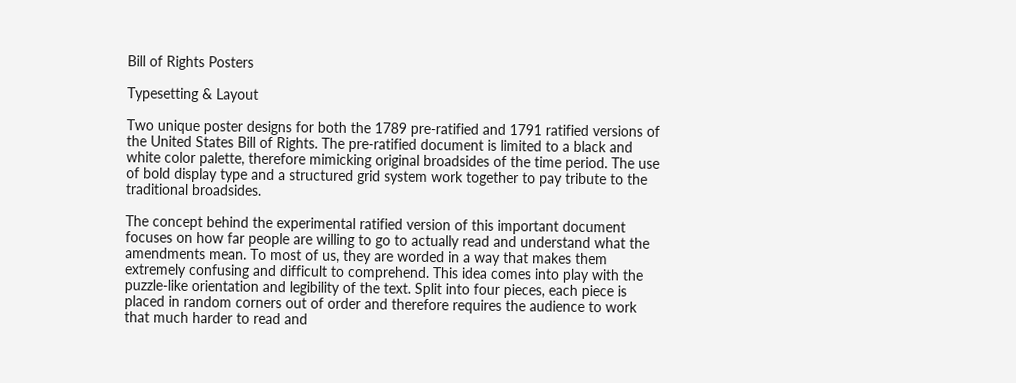Bill of Rights Posters

Typesetting & Layout

Two unique poster designs for both the 1789 pre-ratified and 1791 ratified versions of the United States Bill of Rights. The pre-ratified document is limited to a black and white color palette, therefore mimicking original broadsides of the time period. The use of bold display type and a structured grid system work together to pay tribute to the traditional broadsides.

The concept behind the experimental ratified version of this important document focuses on how far people are willing to go to actually read and understand what the amendments mean. To most of us, they are worded in a way that makes them extremely confusing and difficult to comprehend. This idea comes into play with the puzzle-like orientation and legibility of the text. Split into four pieces, each piece is placed in random corners out of order and therefore requires the audience to work that much harder to read and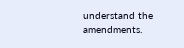understand the amendments.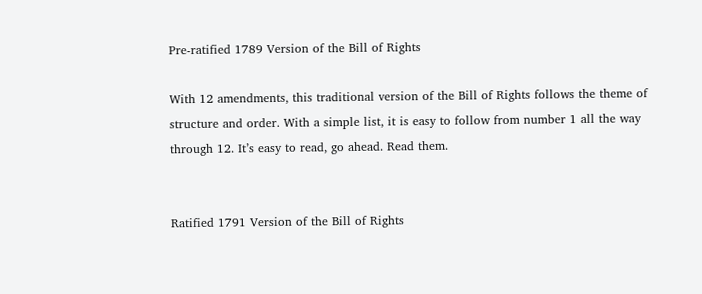Pre-ratified 1789 Version of the Bill of Rights

With 12 amendments, this traditional version of the Bill of Rights follows the theme of structure and order. With a simple list, it is easy to follow from number 1 all the way through 12. It’s easy to read, go ahead. Read them.


Ratified 1791 Version of the Bill of Rights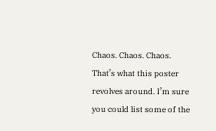Chaos. Chaos. Chaos. That’s what this poster revolves around. I’m sure you could list some of the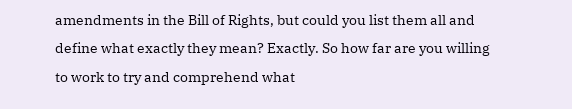amendments in the Bill of Rights, but could you list them all and define what exactly they mean? Exactly. So how far are you willing to work to try and comprehend what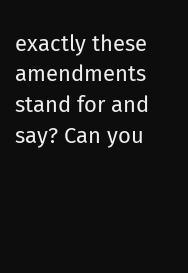exactly these amendments stand for and say? Can you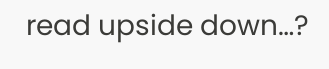read upside down…?